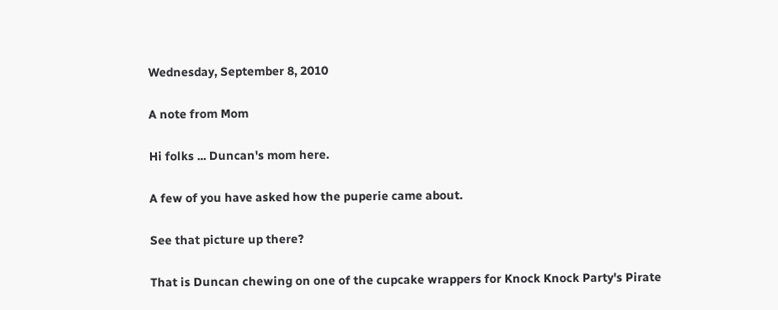Wednesday, September 8, 2010

A note from Mom

Hi folks ... Duncan's mom here.

A few of you have asked how the puperie came about.

See that picture up there?

That is Duncan chewing on one of the cupcake wrappers for Knock Knock Party's Pirate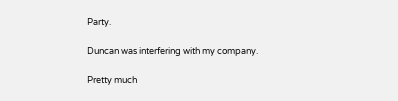Party.

Duncan was interfering with my company.

Pretty much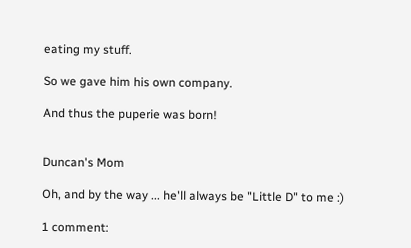eating my stuff.

So we gave him his own company.

And thus the puperie was born!


Duncan's Mom

Oh, and by the way ... he'll always be "Little D" to me :)

1 comment: